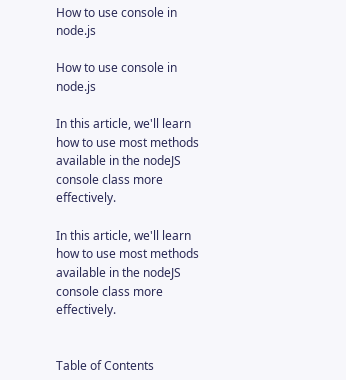How to use console in node.js

How to use console in node.js

In this article, we'll learn how to use most methods available in the nodeJS console class more effectively.

In this article, we'll learn how to use most methods available in the nodeJS console class more effectively.


Table of Contents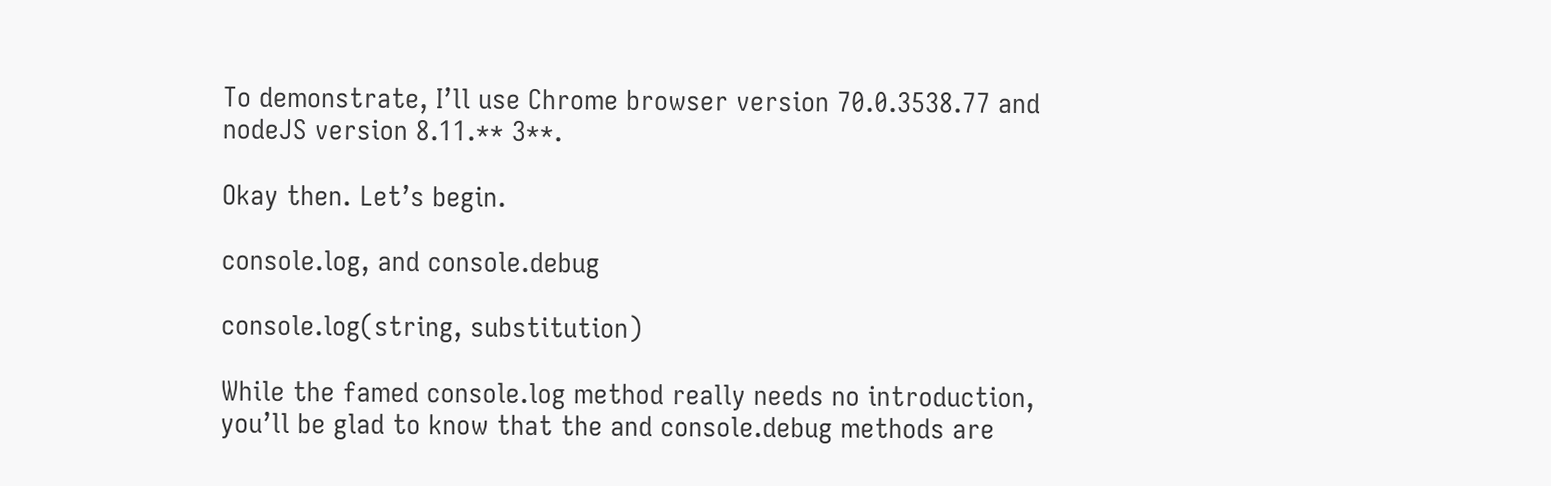To demonstrate, I’ll use Chrome browser version 70.0.3538.77 and nodeJS version 8.11.** 3**.

Okay then. Let’s begin.

console.log, and console.debug

console.log(string, substitution)

While the famed console.log method really needs no introduction, you’ll be glad to know that the and console.debug methods are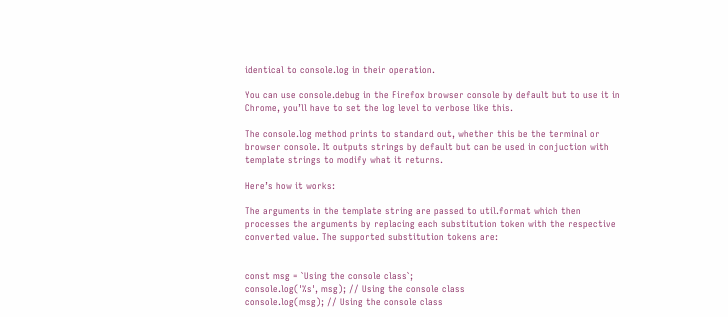identical to console.log in their operation.

You can use console.debug in the Firefox browser console by default but to use it in Chrome, you’ll have to set the log level to verbose like this.

The console.log method prints to standard out, whether this be the terminal or browser console. It outputs strings by default but can be used in conjuction with template strings to modify what it returns.

Here’s how it works:

The arguments in the template string are passed to util.format which then processes the arguments by replacing each substitution token with the respective converted value. The supported substitution tokens are:


const msg = `Using the console class`;
console.log('%s', msg); // Using the console class
console.log(msg); // Using the console class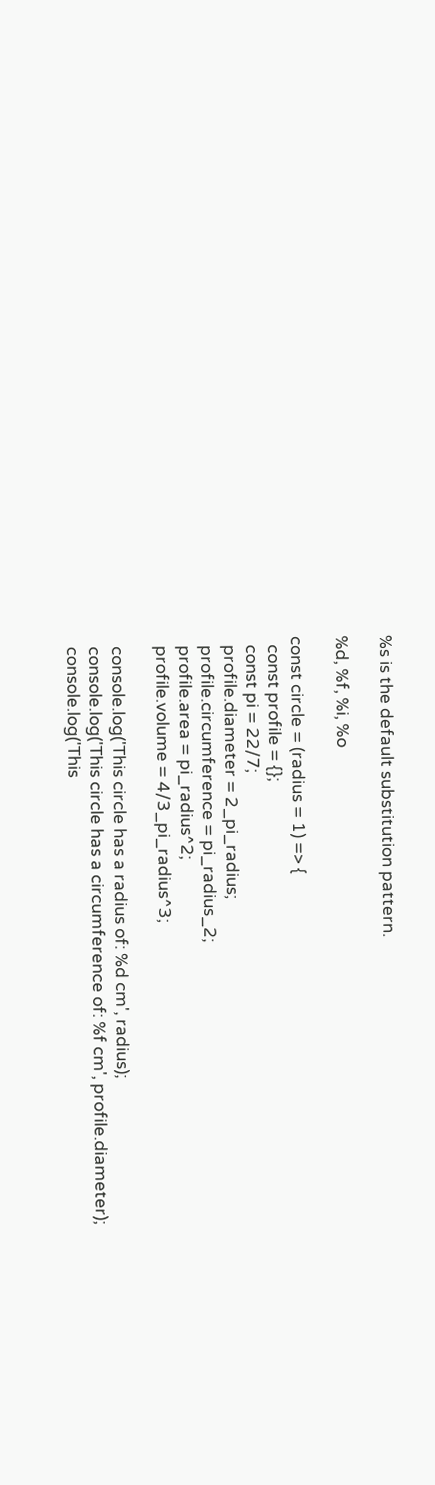%s is the default substitution pattern.

%d, %f, %i, %o

const circle = (radius = 1) => {
  const profile = {};
  const pi = 22/7;
  profile.diameter = 2_pi_radius;
  profile.circumference = pi_radius_2;
  profile.area = pi_radius^2;
  profile.volume = 4/3_pi_radius^3;

  console.log('This circle has a radius of: %d cm', radius);
  console.log('This circle has a circumference of: %f cm', profile.diameter);
  console.log('This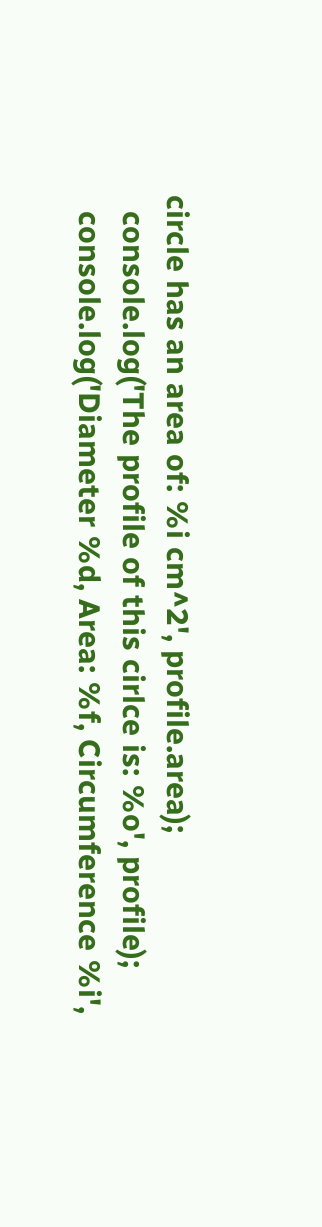circle has an area of: %i cm^2', profile.area);
  console.log('The profile of this cirlce is: %o', profile);
  console.log('Diameter %d, Area: %f, Circumference %i',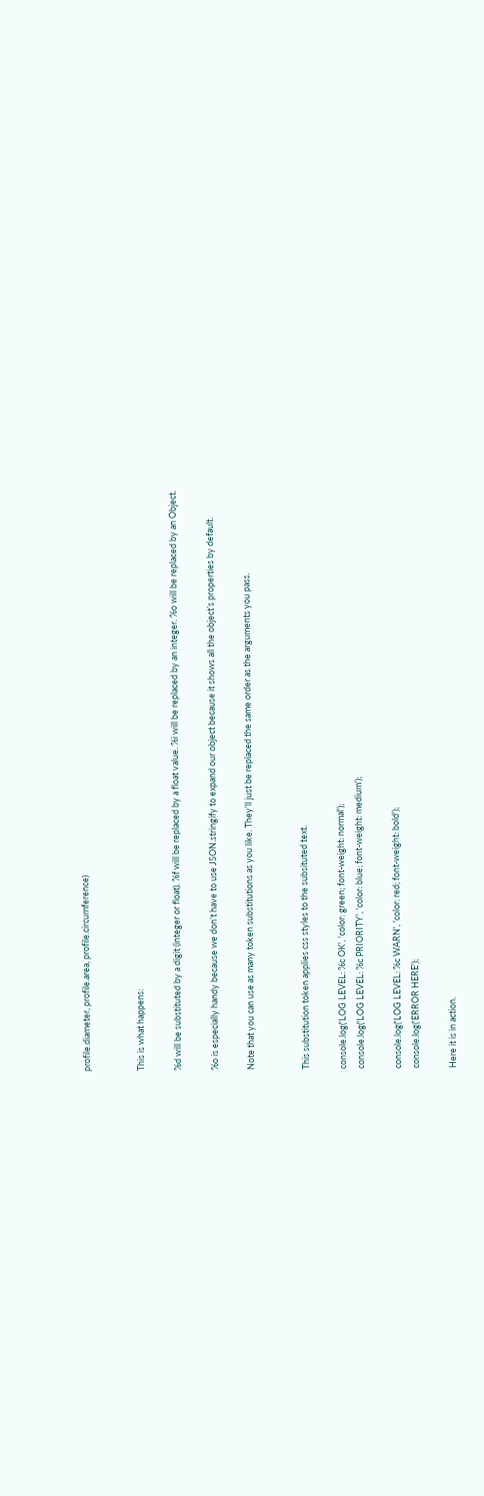profile.diameter, profile.area, profile.circumference)


This is what happens:

%d will be substituted by a digit (integer or float). %f will be replaced by a float value. %i will be replaced by an integer. %o will be replaced by an Object.

%o is especially handy because we don’t have to use JSON.stringify to expand our object because it shows all the object’s properties by default.

Note that you can use as many token substitutions as you like. They’ll just be replaced the same order as the arguments you pass.


This substitution token applies css styles to the subsituted text.

console.log('LOG LEVEL: %c OK', 'color: green; font-weight: normal');
console.log('LOG LEVEL: %c PRIORITY', 'color: blue; font-weight: medium');

console.log('LOG LEVEL: %c WARN', 'color: red; font-weight: bold');
console.log('ERROR HERE');

Here it is in action.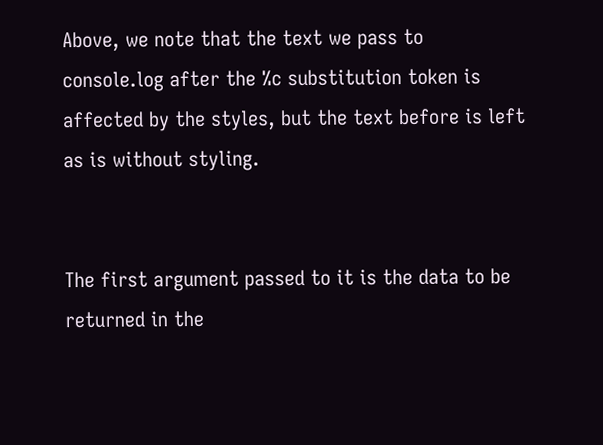Above, we note that the text we pass to console.log after the %c substitution token is affected by the styles, but the text before is left as is without styling.


The first argument passed to it is the data to be returned in the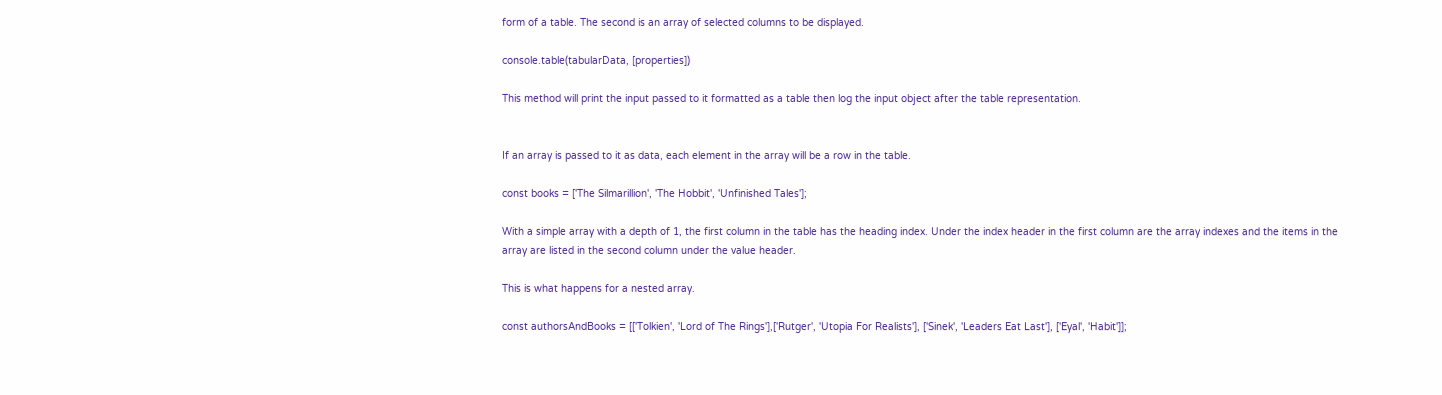form of a table. The second is an array of selected columns to be displayed.

console.table(tabularData, [properties])

This method will print the input passed to it formatted as a table then log the input object after the table representation.


If an array is passed to it as data, each element in the array will be a row in the table.

const books = ['The Silmarillion', 'The Hobbit', 'Unfinished Tales'];

With a simple array with a depth of 1, the first column in the table has the heading index. Under the index header in the first column are the array indexes and the items in the array are listed in the second column under the value header.

This is what happens for a nested array.

const authorsAndBooks = [['Tolkien', 'Lord of The Rings'],['Rutger', 'Utopia For Realists'], ['Sinek', 'Leaders Eat Last'], ['Eyal', 'Habit']];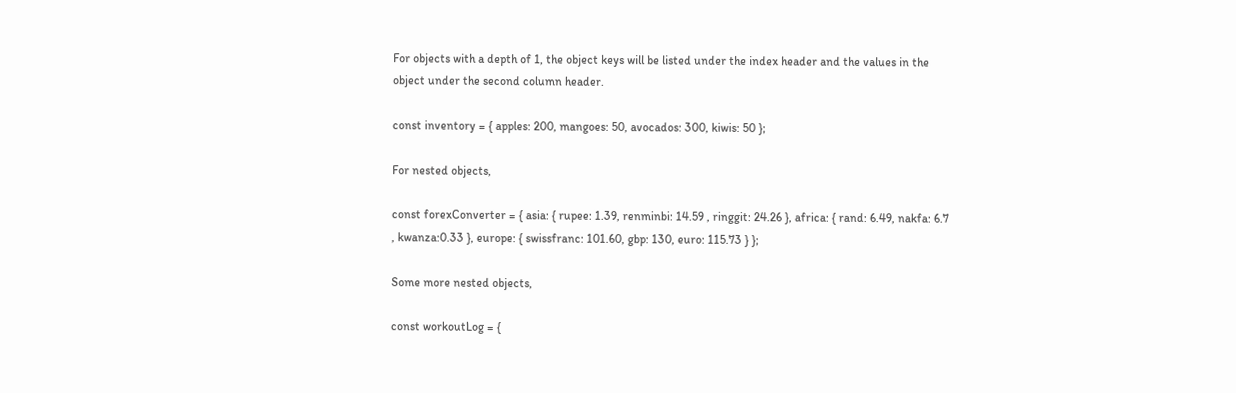For objects with a depth of 1, the object keys will be listed under the index header and the values in the object under the second column header.

const inventory = { apples: 200, mangoes: 50, avocados: 300, kiwis: 50 };

For nested objects,

const forexConverter = { asia: { rupee: 1.39, renminbi: 14.59 , ringgit: 24.26 }, africa: { rand: 6.49, nakfa: 6.7 , kwanza:0.33 }, europe: { swissfranc: 101.60, gbp: 130, euro: 115.73 } };

Some more nested objects,

const workoutLog = {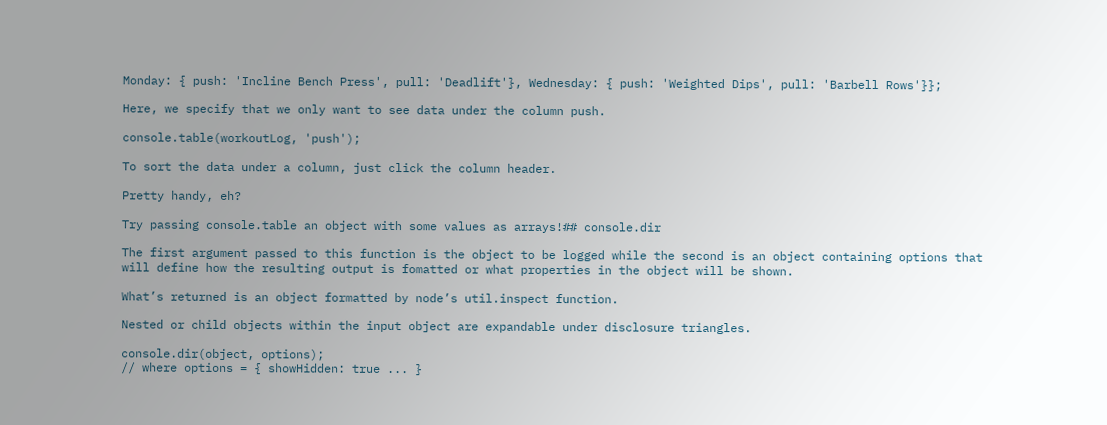Monday: { push: 'Incline Bench Press', pull: 'Deadlift'}, Wednesday: { push: 'Weighted Dips', pull: 'Barbell Rows'}};

Here, we specify that we only want to see data under the column push.

console.table(workoutLog, 'push');

To sort the data under a column, just click the column header.

Pretty handy, eh?

Try passing console.table an object with some values as arrays!## console.dir

The first argument passed to this function is the object to be logged while the second is an object containing options that will define how the resulting output is fomatted or what properties in the object will be shown.

What’s returned is an object formatted by node’s util.inspect function.

Nested or child objects within the input object are expandable under disclosure triangles.

console.dir(object, options);
// where options = { showHidden: true ... }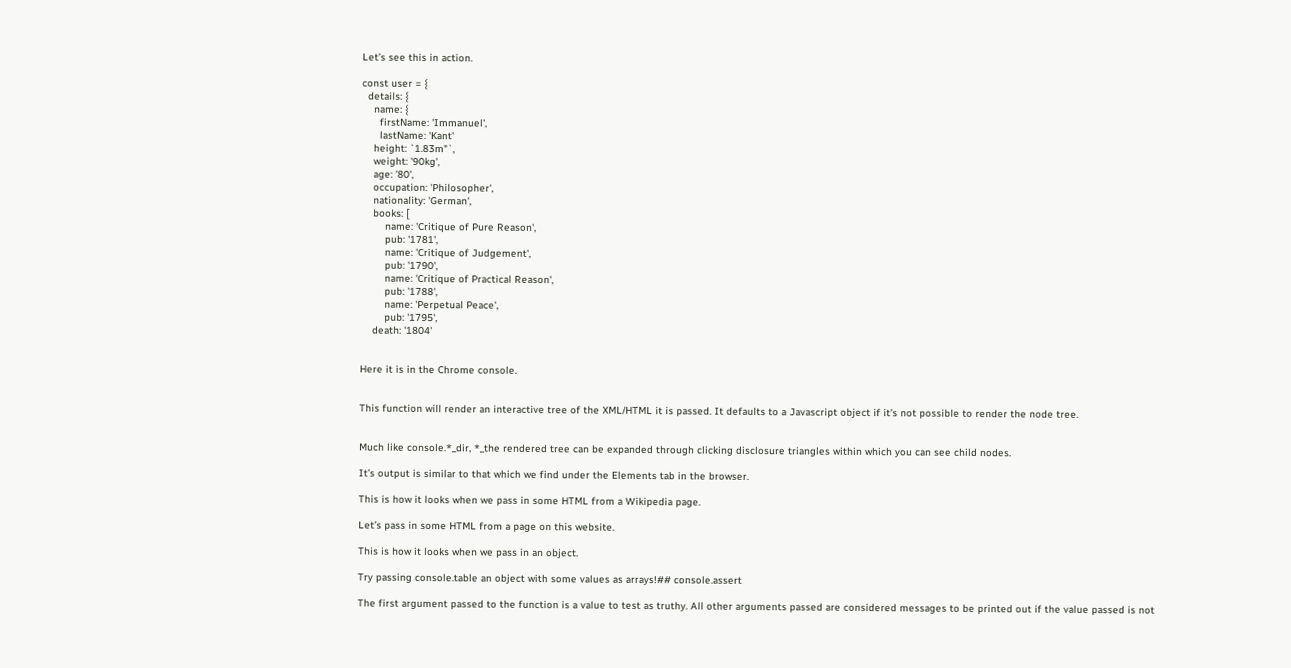Let’s see this in action.

const user = {
  details: {
    name: {
      firstName: 'Immanuel',
      lastName: 'Kant'
    height: `1.83m"`,
    weight: '90kg',
    age: '80',
    occupation: 'Philosopher',
    nationality: 'German',
    books: [
        name: 'Critique of Pure Reason',
        pub: '1781',
        name: 'Critique of Judgement',
        pub: '1790',
        name: 'Critique of Practical Reason',
        pub: '1788',
        name: 'Perpetual Peace',
        pub: '1795',
    death: '1804'


Here it is in the Chrome console.


This function will render an interactive tree of the XML/HTML it is passed. It defaults to a Javascript object if it’s not possible to render the node tree.


Much like console.*_dir, *_the rendered tree can be expanded through clicking disclosure triangles within which you can see child nodes.

It’s output is similar to that which we find under the Elements tab in the browser.

This is how it looks when we pass in some HTML from a Wikipedia page.

Let’s pass in some HTML from a page on this website.

This is how it looks when we pass in an object.

Try passing console.table an object with some values as arrays!## console.assert

The first argument passed to the function is a value to test as truthy. All other arguments passed are considered messages to be printed out if the value passed is not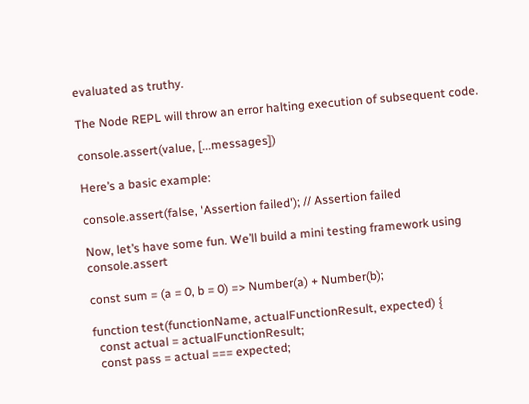evaluated as truthy.

The Node REPL will throw an error halting execution of subsequent code.

console.assert(value, [...messages])

Here’s a basic example:

console.assert(false, 'Assertion failed'); // Assertion failed

Now, let’s have some fun. We’ll build a mini testing framework using console.assert

const sum = (a = 0, b = 0) => Number(a) + Number(b);

function test(functionName, actualFunctionResult, expected) {
  const actual = actualFunctionResult;
  const pass = actual === expected;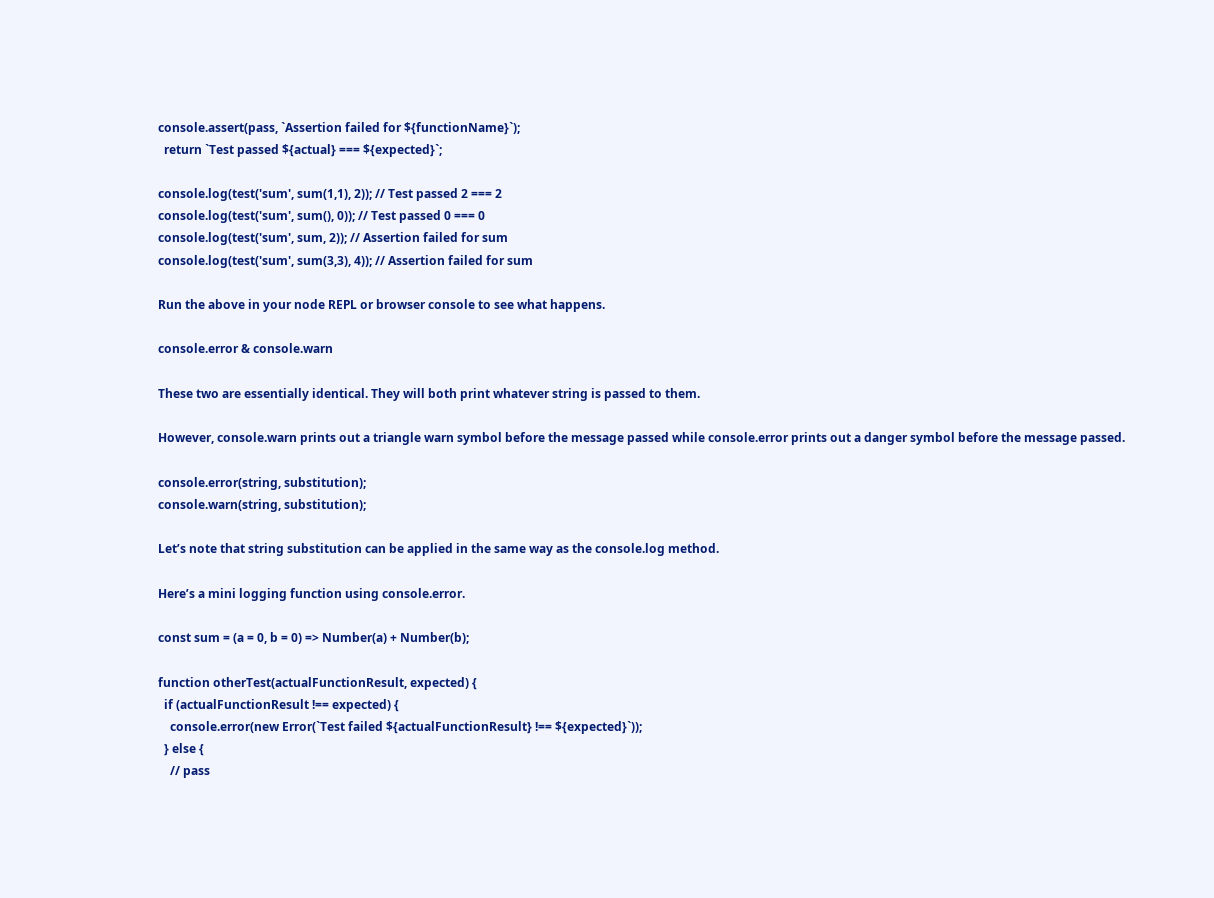console.assert(pass, `Assertion failed for ${functionName}`);
  return `Test passed ${actual} === ${expected}`;

console.log(test('sum', sum(1,1), 2)); // Test passed 2 === 2
console.log(test('sum', sum(), 0)); // Test passed 0 === 0
console.log(test('sum', sum, 2)); // Assertion failed for sum
console.log(test('sum', sum(3,3), 4)); // Assertion failed for sum

Run the above in your node REPL or browser console to see what happens.

console.error & console.warn

These two are essentially identical. They will both print whatever string is passed to them.

However, console.warn prints out a triangle warn symbol before the message passed while console.error prints out a danger symbol before the message passed.

console.error(string, substitution);
console.warn(string, substitution);

Let’s note that string substitution can be applied in the same way as the console.log method.

Here’s a mini logging function using console.error.

const sum = (a = 0, b = 0) => Number(a) + Number(b);

function otherTest(actualFunctionResult, expected) {
  if (actualFunctionResult !== expected) {
    console.error(new Error(`Test failed ${actualFunctionResult} !== ${expected}`));
  } else {
    // pass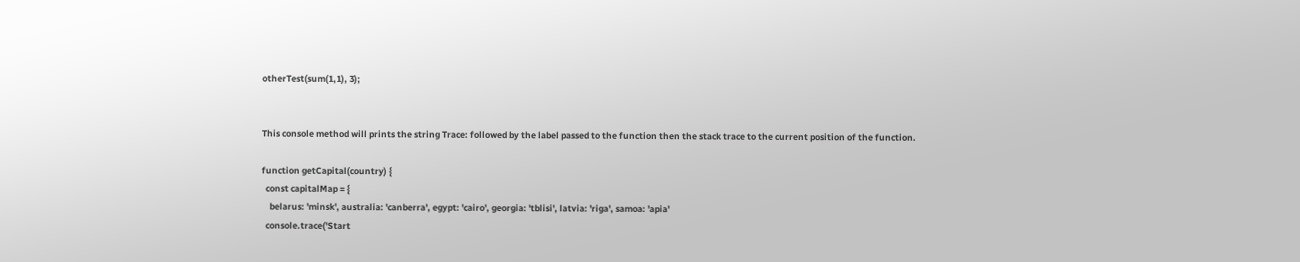otherTest(sum(1,1), 3);


This console method will prints the string Trace: followed by the label passed to the function then the stack trace to the current position of the function.

function getCapital(country) {
  const capitalMap = {
    belarus: 'minsk', australia: 'canberra', egypt: 'cairo', georgia: 'tblisi', latvia: 'riga', samoa: 'apia'
  console.trace('Start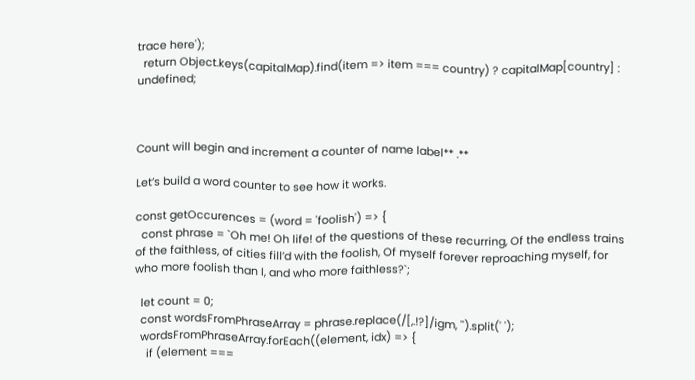trace here');
  return Object.keys(capitalMap).find(item => item === country) ? capitalMap[country] : undefined;



Count will begin and increment a counter of name label** .**

Let’s build a word counter to see how it works.

const getOccurences = (word = 'foolish') => {
  const phrase = `Oh me! Oh life! of the questions of these recurring, Of the endless trains of the faithless, of cities fill’d with the foolish, Of myself forever reproaching myself, for who more foolish than I, and who more faithless?`;

  let count = 0;
  const wordsFromPhraseArray = phrase.replace(/[,.!?]/igm, '').split(' ');
  wordsFromPhraseArray.forEach((element, idx) => {
    if (element ===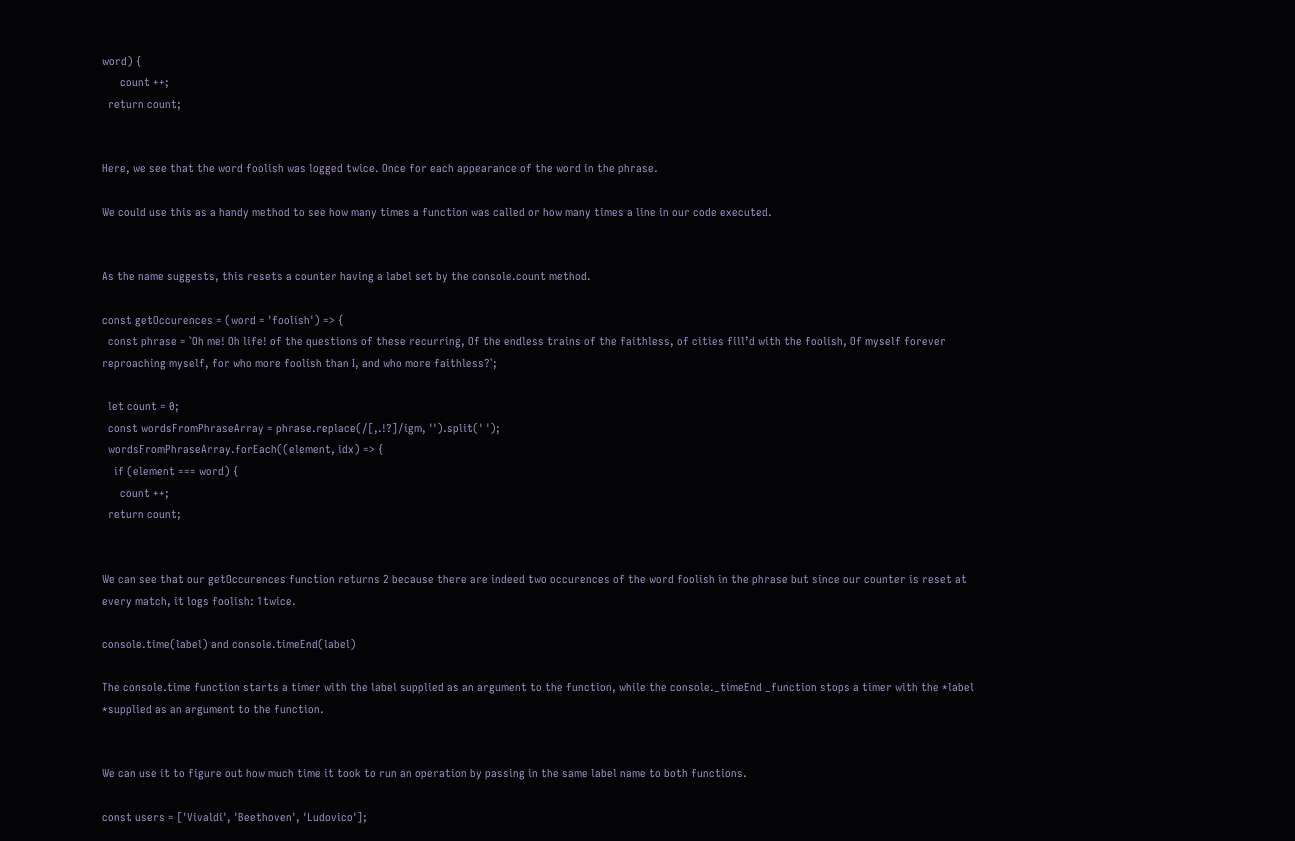word) {
      count ++;
  return count;


Here, we see that the word foolish was logged twice. Once for each appearance of the word in the phrase.

We could use this as a handy method to see how many times a function was called or how many times a line in our code executed.


As the name suggests, this resets a counter having a label set by the console.count method.

const getOccurences = (word = 'foolish') => {
  const phrase = `Oh me! Oh life! of the questions of these recurring, Of the endless trains of the faithless, of cities fill’d with the foolish, Of myself forever reproaching myself, for who more foolish than I, and who more faithless?`;

  let count = 0;
  const wordsFromPhraseArray = phrase.replace(/[,.!?]/igm, '').split(' ');
  wordsFromPhraseArray.forEach((element, idx) => {
    if (element === word) {
      count ++;
  return count;


We can see that our getOccurences function returns 2 because there are indeed two occurences of the word foolish in the phrase but since our counter is reset at every match, it logs foolish: 1twice.

console.time(label) and console.timeEnd(label)

The console.time function starts a timer with the label supplied as an argument to the function, while the console._timeEnd _function stops a timer with the *label *supplied as an argument to the function.


We can use it to figure out how much time it took to run an operation by passing in the same label name to both functions.

const users = ['Vivaldi', 'Beethoven', 'Ludovico'];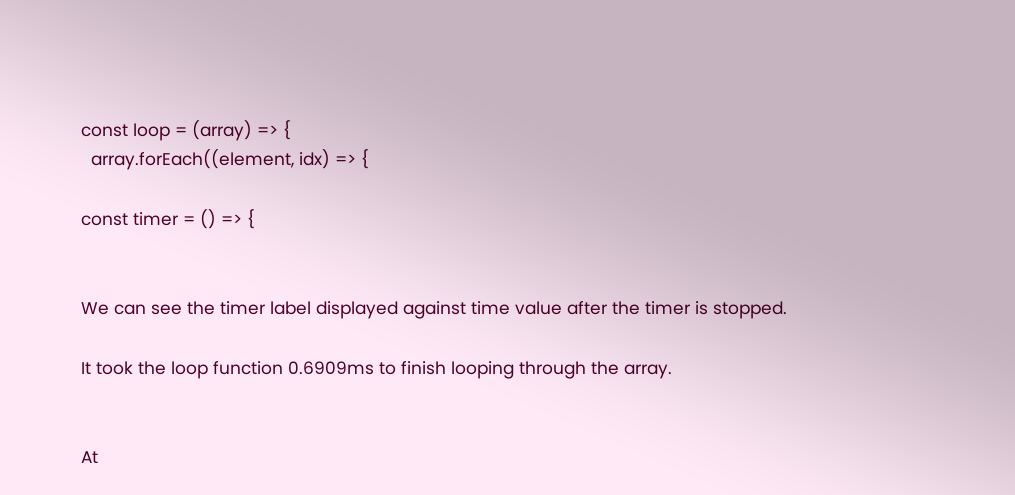const loop = (array) => {
  array.forEach((element, idx) => {

const timer = () => {


We can see the timer label displayed against time value after the timer is stopped.

It took the loop function 0.6909ms to finish looping through the array.


At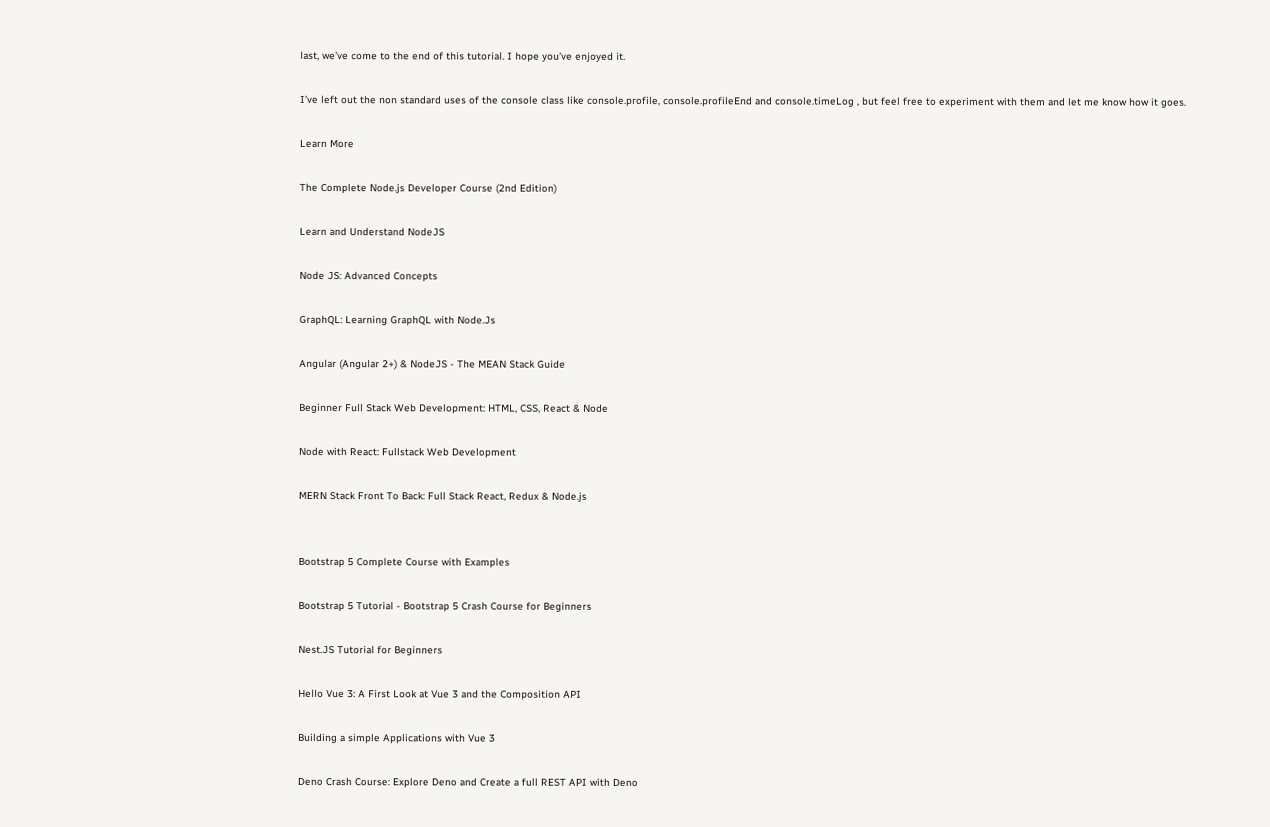last, we’ve come to the end of this tutorial. I hope you’ve enjoyed it.

I’ve left out the non standard uses of the console class like console.profile, console.profileEnd and console.timeLog , but feel free to experiment with them and let me know how it goes.

Learn More

The Complete Node.js Developer Course (2nd Edition)

Learn and Understand NodeJS

Node JS: Advanced Concepts

GraphQL: Learning GraphQL with Node.Js

Angular (Angular 2+) & NodeJS - The MEAN Stack Guide

Beginner Full Stack Web Development: HTML, CSS, React & Node

Node with React: Fullstack Web Development

MERN Stack Front To Back: Full Stack React, Redux & Node.js


Bootstrap 5 Complete Course with Examples

Bootstrap 5 Tutorial - Bootstrap 5 Crash Course for Beginners

Nest.JS Tutorial for Beginners

Hello Vue 3: A First Look at Vue 3 and the Composition API

Building a simple Applications with Vue 3

Deno Crash Course: Explore Deno and Create a full REST API with Deno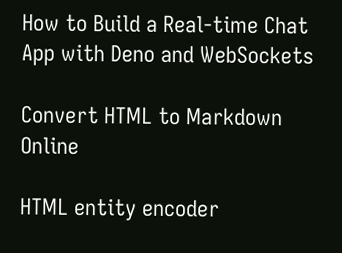How to Build a Real-time Chat App with Deno and WebSockets

Convert HTML to Markdown Online

HTML entity encoder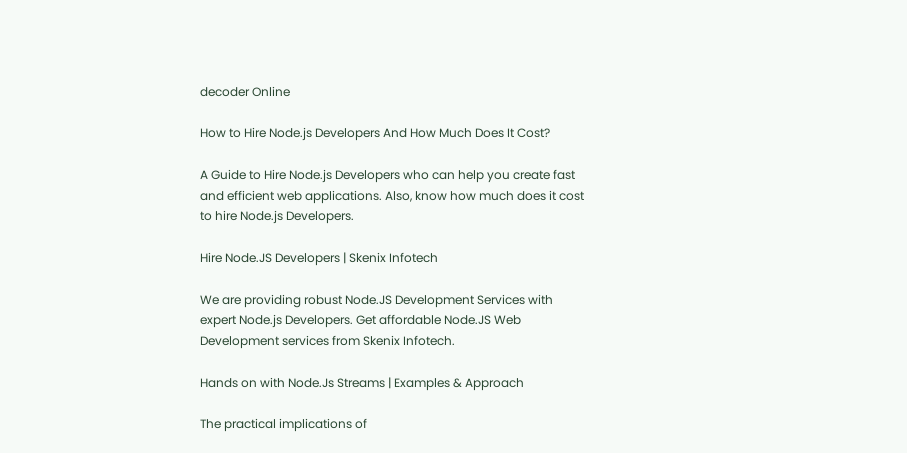decoder Online

How to Hire Node.js Developers And How Much Does It Cost?

A Guide to Hire Node.js Developers who can help you create fast and efficient web applications. Also, know how much does it cost to hire Node.js Developers.

Hire Node.JS Developers | Skenix Infotech

We are providing robust Node.JS Development Services with expert Node.js Developers. Get affordable Node.JS Web Development services from Skenix Infotech.

Hands on with Node.Js Streams | Examples & Approach

The practical implications of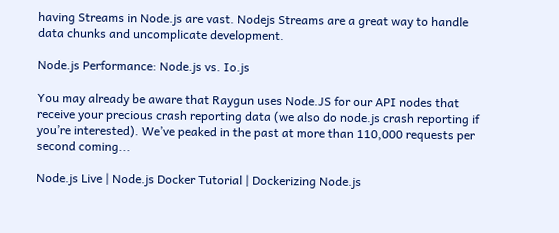having Streams in Node.js are vast. Nodejs Streams are a great way to handle data chunks and uncomplicate development.

Node.js Performance: Node.js vs. Io.js

You may already be aware that Raygun uses Node.JS for our API nodes that receive your precious crash reporting data (we also do node.js crash reporting if you’re interested). We’ve peaked in the past at more than 110,000 requests per second coming...

Node.js Live | Node.js Docker Tutorial | Dockerizing Node.js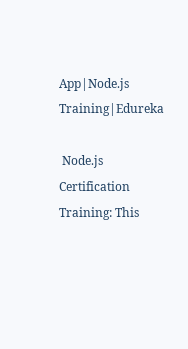App|Node.js Training|Edureka

 Node.js Certification Training: This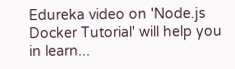Edureka video on 'Node.js Docker Tutorial' will help you in learn...